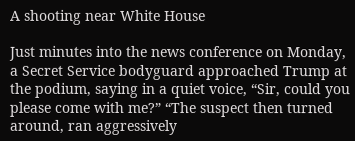A shooting near White House

Just minutes into the news conference on Monday, a Secret Service bodyguard approached Trump at the podium, saying in a quiet voice, “Sir, could you please come with me?” “The suspect then turned around, ran aggressively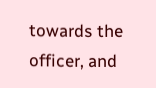towards the officer, and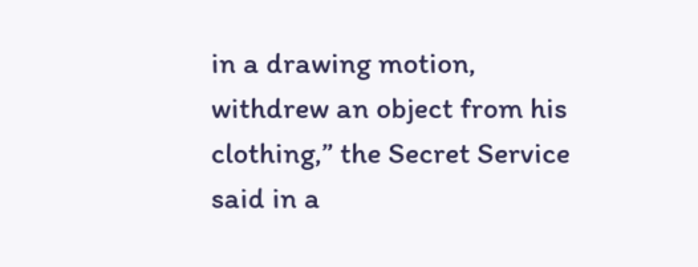in a drawing motion, withdrew an object from his clothing,” the Secret Service said in a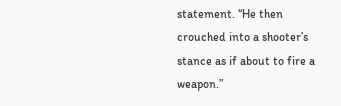statement. “He then crouched into a shooter’s stance as if about to fire a weapon.”